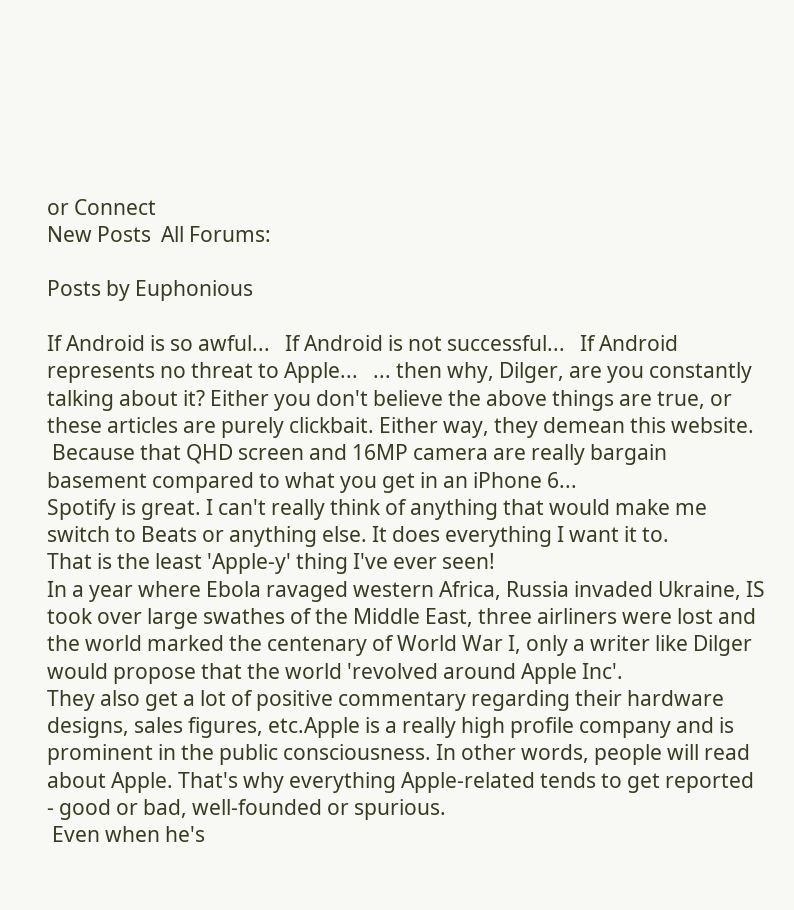or Connect
New Posts  All Forums:

Posts by Euphonious

If Android is so awful...   If Android is not successful...   If Android represents no threat to Apple...   ... then why, Dilger, are you constantly talking about it? Either you don't believe the above things are true, or these articles are purely clickbait. Either way, they demean this website.
 Because that QHD screen and 16MP camera are really bargain basement compared to what you get in an iPhone 6...
Spotify is great. I can't really think of anything that would make me switch to Beats or anything else. It does everything I want it to.
That is the least 'Apple-y' thing I've ever seen!
In a year where Ebola ravaged western Africa, Russia invaded Ukraine, IS took over large swathes of the Middle East, three airliners were lost and the world marked the centenary of World War I, only a writer like Dilger would propose that the world 'revolved around Apple Inc'.
They also get a lot of positive commentary regarding their hardware designs, sales figures, etc.Apple is a really high profile company and is prominent in the public consciousness. In other words, people will read about Apple. That's why everything Apple-related tends to get reported - good or bad, well-founded or spurious.
 Even when he's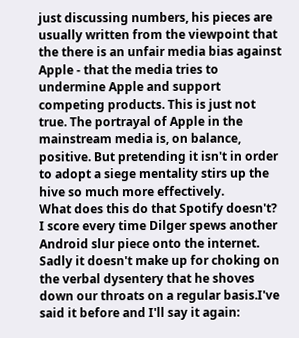just discussing numbers, his pieces are usually written from the viewpoint that the there is an unfair media bias against Apple - that the media tries to undermine Apple and support competing products. This is just not true. The portrayal of Apple in the mainstream media is, on balance, positive. But pretending it isn't in order to adopt a siege mentality stirs up the hive so much more effectively.
What does this do that Spotify doesn't?
I score every time Dilger spews another Android slur piece onto the internet. Sadly it doesn't make up for choking on the verbal dysentery that he shoves down our throats on a regular basis.I've said it before and I'll say it again: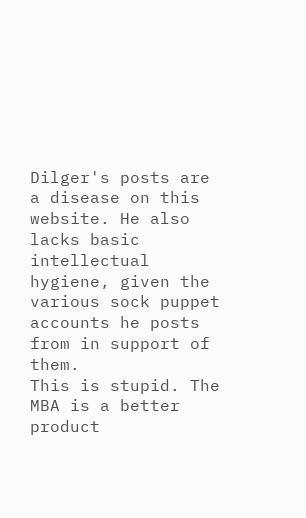Dilger's posts are a disease on this website. He also lacks basic intellectual hygiene, given the various sock puppet accounts he posts from in support of them.
This is stupid. The MBA is a better product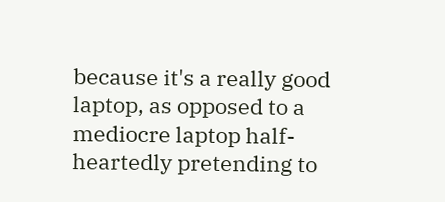because it's a really good laptop, as opposed to a mediocre laptop half-heartedly pretending to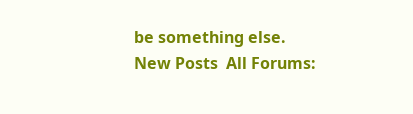be something else.
New Posts  All Forums: